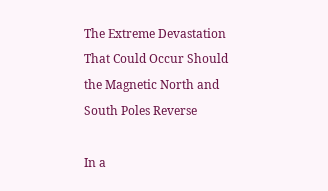The Extreme Devastation That Could Occur Should the Magnetic North and South Poles Reverse

In a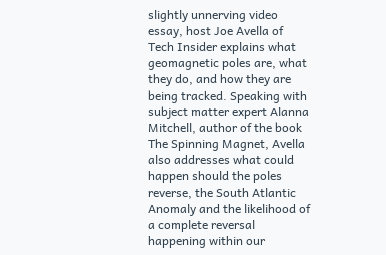slightly unnerving video essay, host Joe Avella of Tech Insider explains what geomagnetic poles are, what they do, and how they are being tracked. Speaking with subject matter expert Alanna Mitchell, author of the book The Spinning Magnet, Avella also addresses what could happen should the poles reverse, the South Atlantic Anomaly and the likelihood of a complete reversal happening within our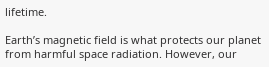lifetime.

Earth’s magnetic field is what protects our planet from harmful space radiation. However, our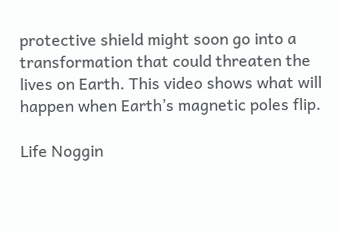protective shield might soon go into a transformation that could threaten the lives on Earth. This video shows what will happen when Earth’s magnetic poles flip.

Life Noggin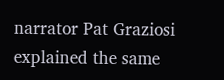narrator Pat Graziosi explained the same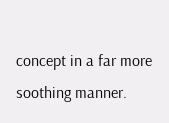concept in a far more soothing manner.